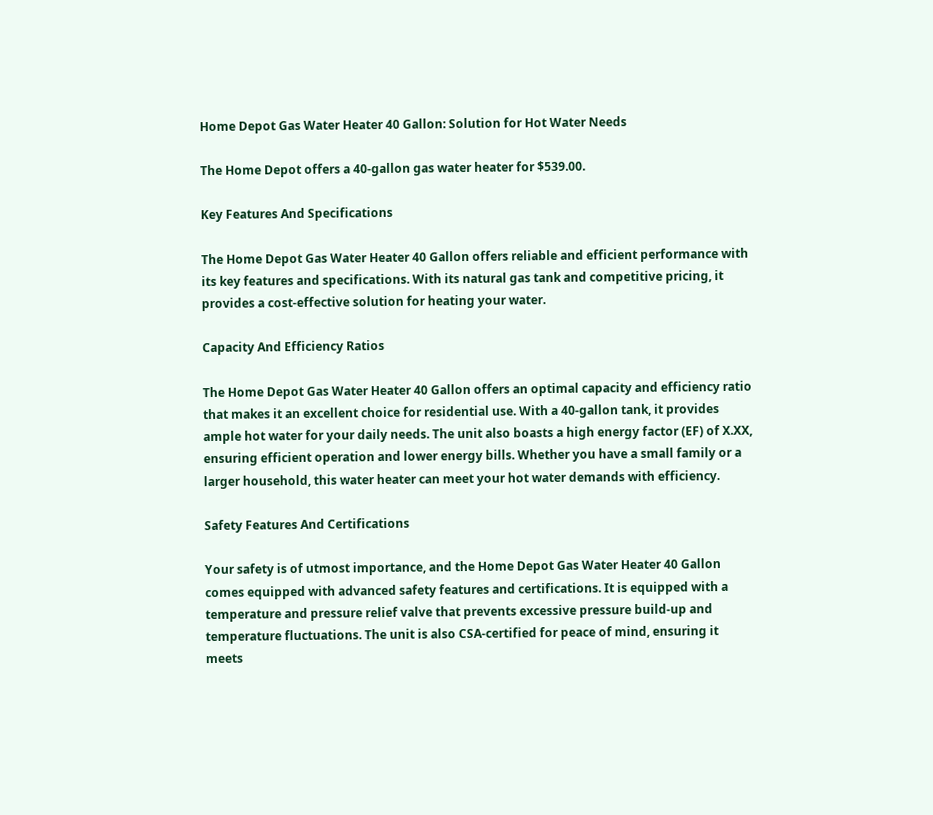Home Depot Gas Water Heater 40 Gallon: Solution for Hot Water Needs

The Home Depot offers a 40-gallon gas water heater for $539.00.

Key Features And Specifications

The Home Depot Gas Water Heater 40 Gallon offers reliable and efficient performance with its key features and specifications. With its natural gas tank and competitive pricing, it provides a cost-effective solution for heating your water.

Capacity And Efficiency Ratios

The Home Depot Gas Water Heater 40 Gallon offers an optimal capacity and efficiency ratio that makes it an excellent choice for residential use. With a 40-gallon tank, it provides ample hot water for your daily needs. The unit also boasts a high energy factor (EF) of X.XX, ensuring efficient operation and lower energy bills. Whether you have a small family or a larger household, this water heater can meet your hot water demands with efficiency.

Safety Features And Certifications

Your safety is of utmost importance, and the Home Depot Gas Water Heater 40 Gallon comes equipped with advanced safety features and certifications. It is equipped with a temperature and pressure relief valve that prevents excessive pressure build-up and temperature fluctuations. The unit is also CSA-certified for peace of mind, ensuring it meets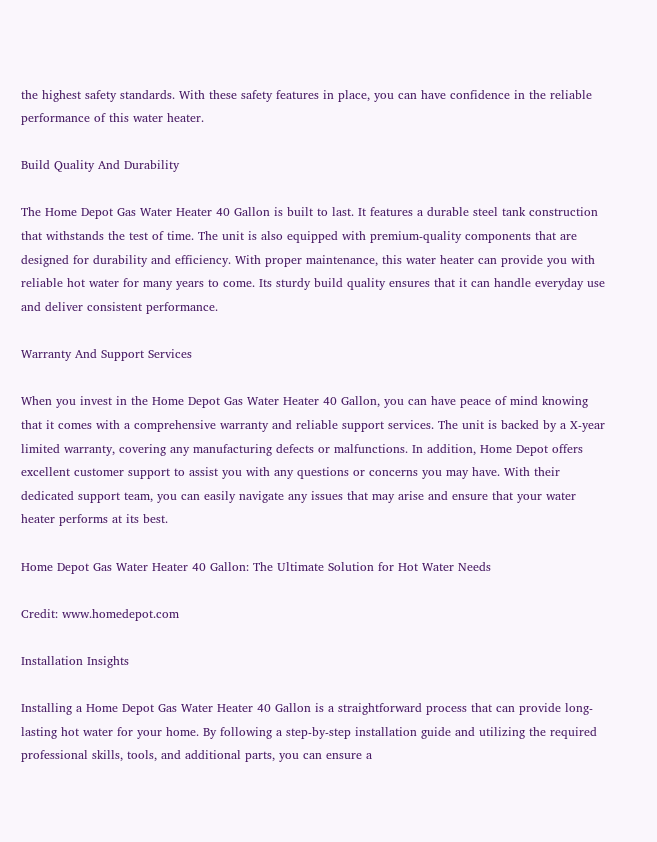the highest safety standards. With these safety features in place, you can have confidence in the reliable performance of this water heater.

Build Quality And Durability

The Home Depot Gas Water Heater 40 Gallon is built to last. It features a durable steel tank construction that withstands the test of time. The unit is also equipped with premium-quality components that are designed for durability and efficiency. With proper maintenance, this water heater can provide you with reliable hot water for many years to come. Its sturdy build quality ensures that it can handle everyday use and deliver consistent performance.

Warranty And Support Services

When you invest in the Home Depot Gas Water Heater 40 Gallon, you can have peace of mind knowing that it comes with a comprehensive warranty and reliable support services. The unit is backed by a X-year limited warranty, covering any manufacturing defects or malfunctions. In addition, Home Depot offers excellent customer support to assist you with any questions or concerns you may have. With their dedicated support team, you can easily navigate any issues that may arise and ensure that your water heater performs at its best.

Home Depot Gas Water Heater 40 Gallon: The Ultimate Solution for Hot Water Needs

Credit: www.homedepot.com

Installation Insights

Installing a Home Depot Gas Water Heater 40 Gallon is a straightforward process that can provide long-lasting hot water for your home. By following a step-by-step installation guide and utilizing the required professional skills, tools, and additional parts, you can ensure a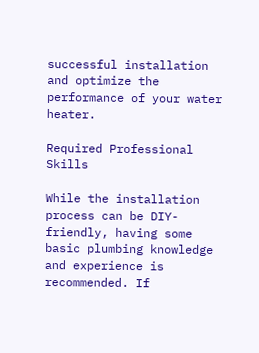successful installation and optimize the performance of your water heater.

Required Professional Skills

While the installation process can be DIY-friendly, having some basic plumbing knowledge and experience is recommended. If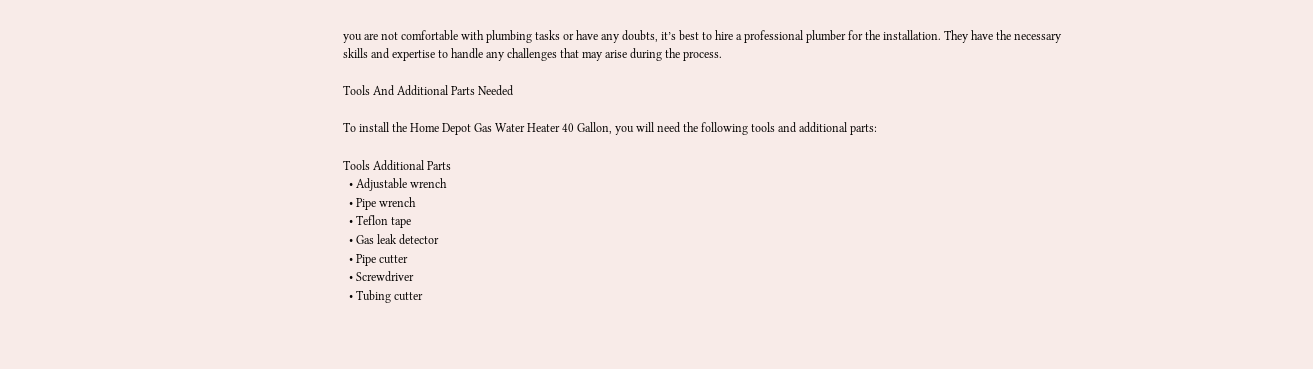you are not comfortable with plumbing tasks or have any doubts, it’s best to hire a professional plumber for the installation. They have the necessary skills and expertise to handle any challenges that may arise during the process.

Tools And Additional Parts Needed

To install the Home Depot Gas Water Heater 40 Gallon, you will need the following tools and additional parts:

Tools Additional Parts
  • Adjustable wrench
  • Pipe wrench
  • Teflon tape
  • Gas leak detector
  • Pipe cutter
  • Screwdriver
  • Tubing cutter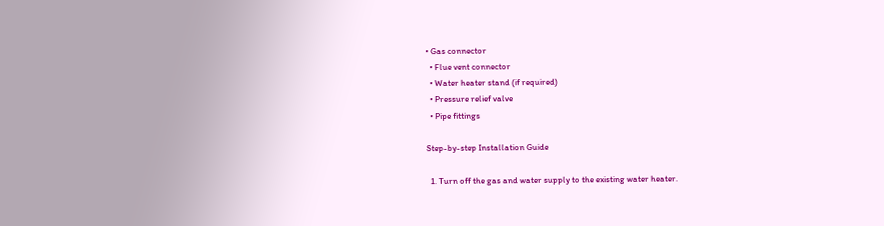• Gas connector
  • Flue vent connector
  • Water heater stand (if required)
  • Pressure relief valve
  • Pipe fittings

Step-by-step Installation Guide

  1. Turn off the gas and water supply to the existing water heater.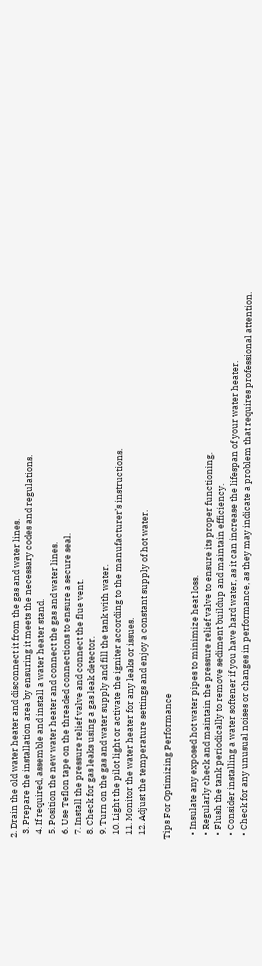2. Drain the old water heater and disconnect it from the gas and water lines.
  3. Prepare the installation area by ensuring it meets the necessary codes and regulations.
  4. If required, assemble and install a water heater stand.
  5. Position the new water heater and connect the gas and water lines.
  6. Use Teflon tape on the threaded connections to ensure a secure seal.
  7. Install the pressure relief valve and connect the flue vent.
  8. Check for gas leaks using a gas leak detector.
  9. Turn on the gas and water supply and fill the tank with water.
  10. Light the pilot light or activate the igniter according to the manufacturer’s instructions.
  11. Monitor the water heater for any leaks or issues.
  12. Adjust the temperature settings and enjoy a constant supply of hot water.

Tips For Optimizing Performance

  • Insulate any exposed hot water pipes to minimize heat loss.
  • Regularly check and maintain the pressure relief valve to ensure its proper functioning.
  • Flush the tank periodically to remove sediment buildup and maintain efficiency.
  • Consider installing a water softener if you have hard water, as it can increase the lifespan of your water heater.
  • Check for any unusual noises or changes in performance, as they may indicate a problem that requires professional attention.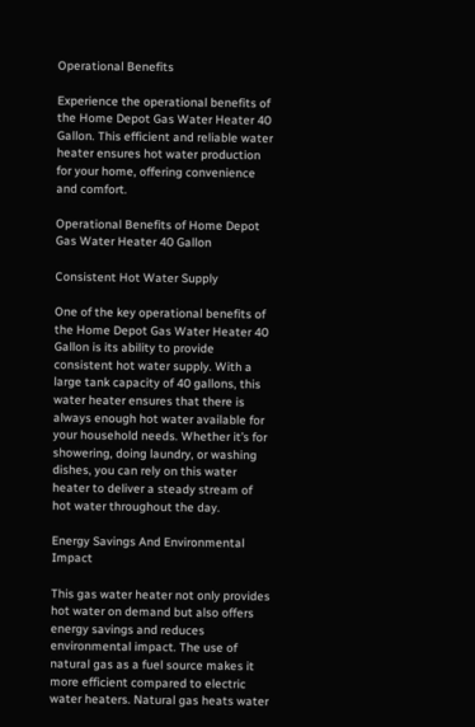Operational Benefits

Experience the operational benefits of the Home Depot Gas Water Heater 40 Gallon. This efficient and reliable water heater ensures hot water production for your home, offering convenience and comfort.

Operational Benefits of Home Depot Gas Water Heater 40 Gallon

Consistent Hot Water Supply

One of the key operational benefits of the Home Depot Gas Water Heater 40 Gallon is its ability to provide consistent hot water supply. With a large tank capacity of 40 gallons, this water heater ensures that there is always enough hot water available for your household needs. Whether it’s for showering, doing laundry, or washing dishes, you can rely on this water heater to deliver a steady stream of hot water throughout the day.

Energy Savings And Environmental Impact

This gas water heater not only provides hot water on demand but also offers energy savings and reduces environmental impact. The use of natural gas as a fuel source makes it more efficient compared to electric water heaters. Natural gas heats water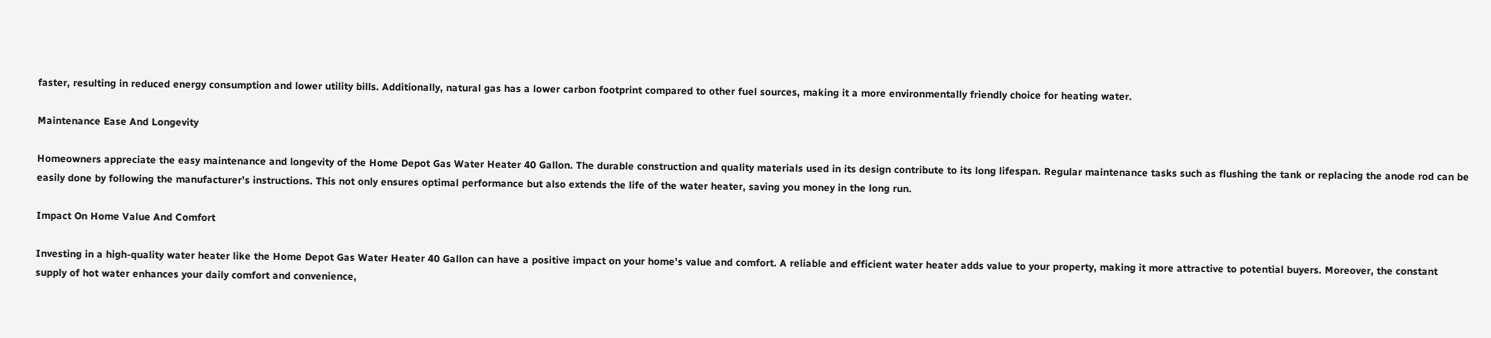faster, resulting in reduced energy consumption and lower utility bills. Additionally, natural gas has a lower carbon footprint compared to other fuel sources, making it a more environmentally friendly choice for heating water.

Maintenance Ease And Longevity

Homeowners appreciate the easy maintenance and longevity of the Home Depot Gas Water Heater 40 Gallon. The durable construction and quality materials used in its design contribute to its long lifespan. Regular maintenance tasks such as flushing the tank or replacing the anode rod can be easily done by following the manufacturer’s instructions. This not only ensures optimal performance but also extends the life of the water heater, saving you money in the long run.

Impact On Home Value And Comfort

Investing in a high-quality water heater like the Home Depot Gas Water Heater 40 Gallon can have a positive impact on your home’s value and comfort. A reliable and efficient water heater adds value to your property, making it more attractive to potential buyers. Moreover, the constant supply of hot water enhances your daily comfort and convenience,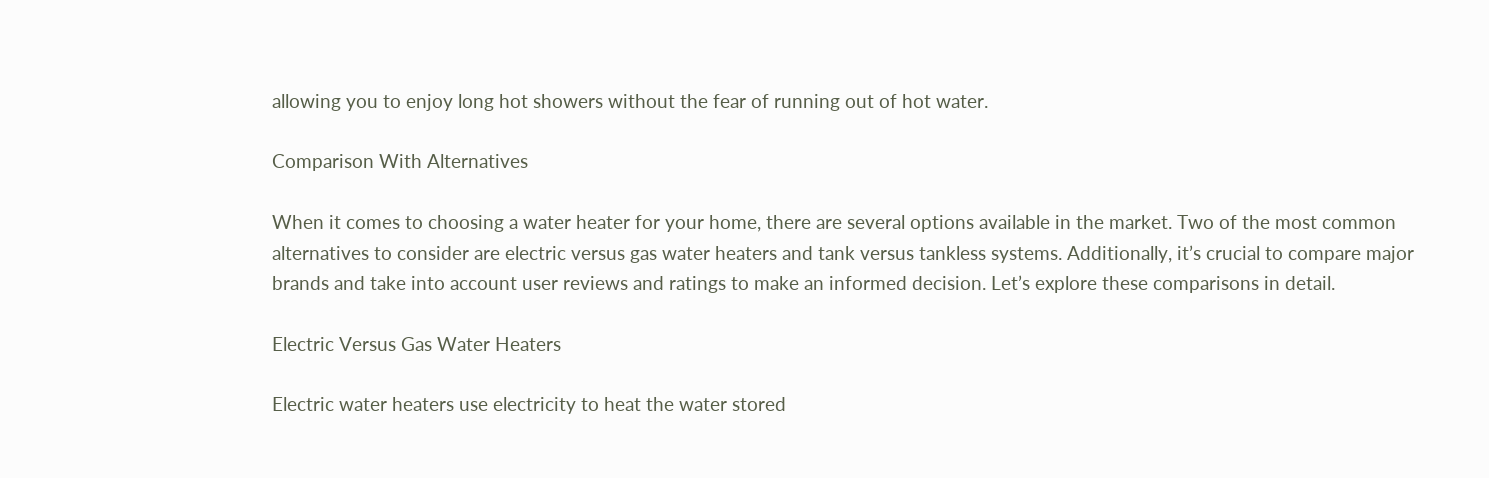allowing you to enjoy long hot showers without the fear of running out of hot water.

Comparison With Alternatives

When it comes to choosing a water heater for your home, there are several options available in the market. Two of the most common alternatives to consider are electric versus gas water heaters and tank versus tankless systems. Additionally, it’s crucial to compare major brands and take into account user reviews and ratings to make an informed decision. Let’s explore these comparisons in detail.

Electric Versus Gas Water Heaters

Electric water heaters use electricity to heat the water stored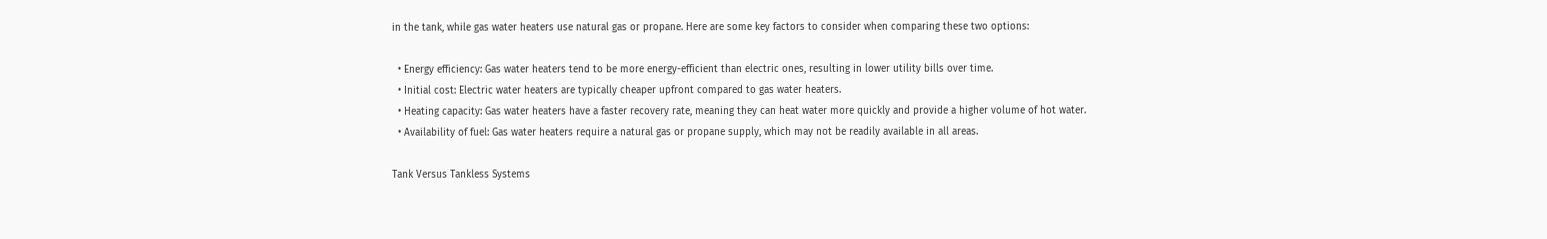in the tank, while gas water heaters use natural gas or propane. Here are some key factors to consider when comparing these two options:

  • Energy efficiency: Gas water heaters tend to be more energy-efficient than electric ones, resulting in lower utility bills over time.
  • Initial cost: Electric water heaters are typically cheaper upfront compared to gas water heaters.
  • Heating capacity: Gas water heaters have a faster recovery rate, meaning they can heat water more quickly and provide a higher volume of hot water.
  • Availability of fuel: Gas water heaters require a natural gas or propane supply, which may not be readily available in all areas.

Tank Versus Tankless Systems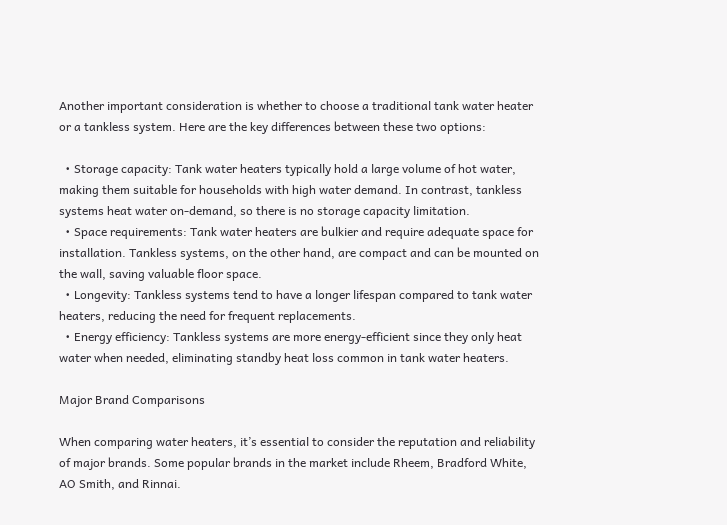Another important consideration is whether to choose a traditional tank water heater or a tankless system. Here are the key differences between these two options:

  • Storage capacity: Tank water heaters typically hold a large volume of hot water, making them suitable for households with high water demand. In contrast, tankless systems heat water on-demand, so there is no storage capacity limitation.
  • Space requirements: Tank water heaters are bulkier and require adequate space for installation. Tankless systems, on the other hand, are compact and can be mounted on the wall, saving valuable floor space.
  • Longevity: Tankless systems tend to have a longer lifespan compared to tank water heaters, reducing the need for frequent replacements.
  • Energy efficiency: Tankless systems are more energy-efficient since they only heat water when needed, eliminating standby heat loss common in tank water heaters.

Major Brand Comparisons

When comparing water heaters, it’s essential to consider the reputation and reliability of major brands. Some popular brands in the market include Rheem, Bradford White, AO Smith, and Rinnai.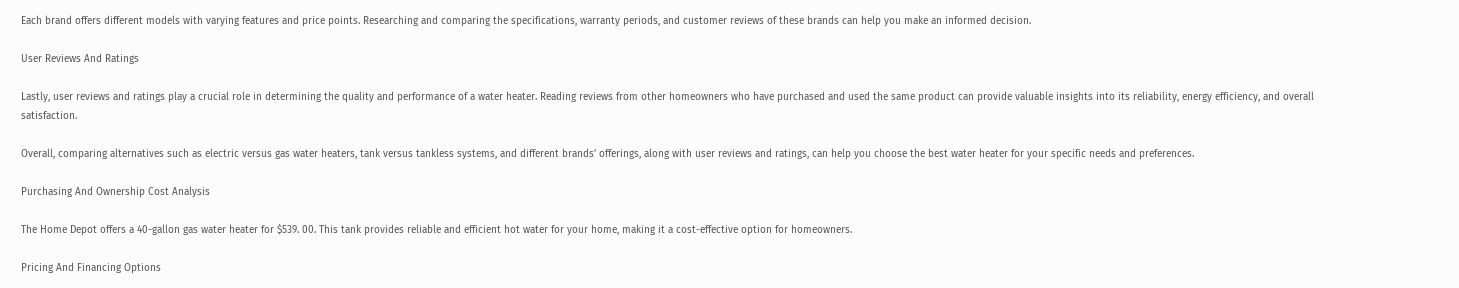Each brand offers different models with varying features and price points. Researching and comparing the specifications, warranty periods, and customer reviews of these brands can help you make an informed decision.

User Reviews And Ratings

Lastly, user reviews and ratings play a crucial role in determining the quality and performance of a water heater. Reading reviews from other homeowners who have purchased and used the same product can provide valuable insights into its reliability, energy efficiency, and overall satisfaction.

Overall, comparing alternatives such as electric versus gas water heaters, tank versus tankless systems, and different brands’ offerings, along with user reviews and ratings, can help you choose the best water heater for your specific needs and preferences.

Purchasing And Ownership Cost Analysis

The Home Depot offers a 40-gallon gas water heater for $539. 00. This tank provides reliable and efficient hot water for your home, making it a cost-effective option for homeowners.

Pricing And Financing Options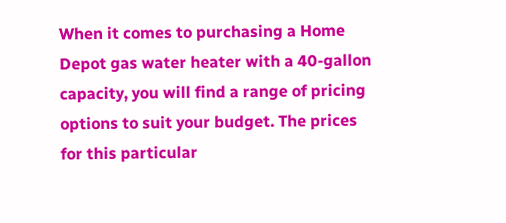When it comes to purchasing a Home Depot gas water heater with a 40-gallon capacity, you will find a range of pricing options to suit your budget. The prices for this particular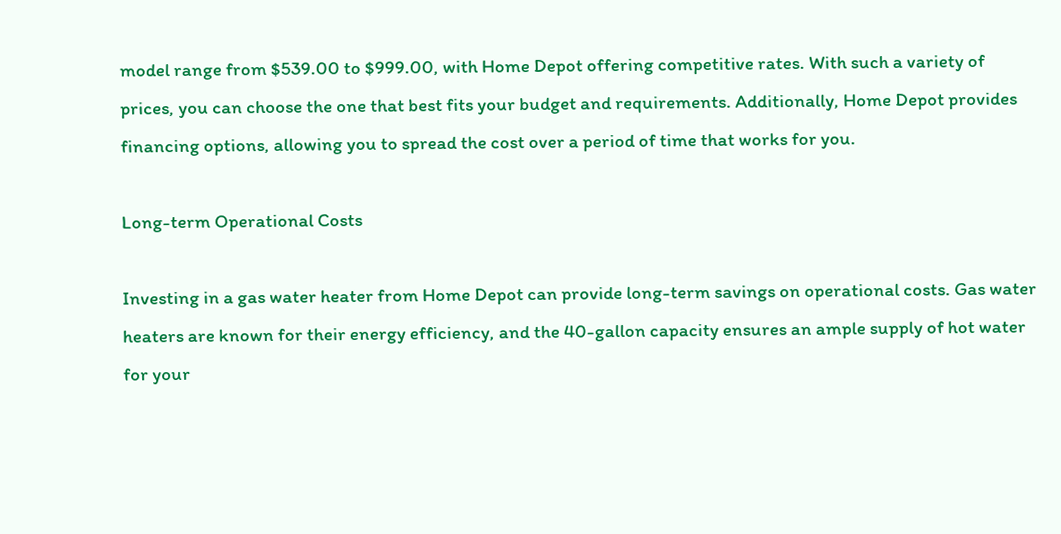model range from $539.00 to $999.00, with Home Depot offering competitive rates. With such a variety of prices, you can choose the one that best fits your budget and requirements. Additionally, Home Depot provides financing options, allowing you to spread the cost over a period of time that works for you.

Long-term Operational Costs

Investing in a gas water heater from Home Depot can provide long-term savings on operational costs. Gas water heaters are known for their energy efficiency, and the 40-gallon capacity ensures an ample supply of hot water for your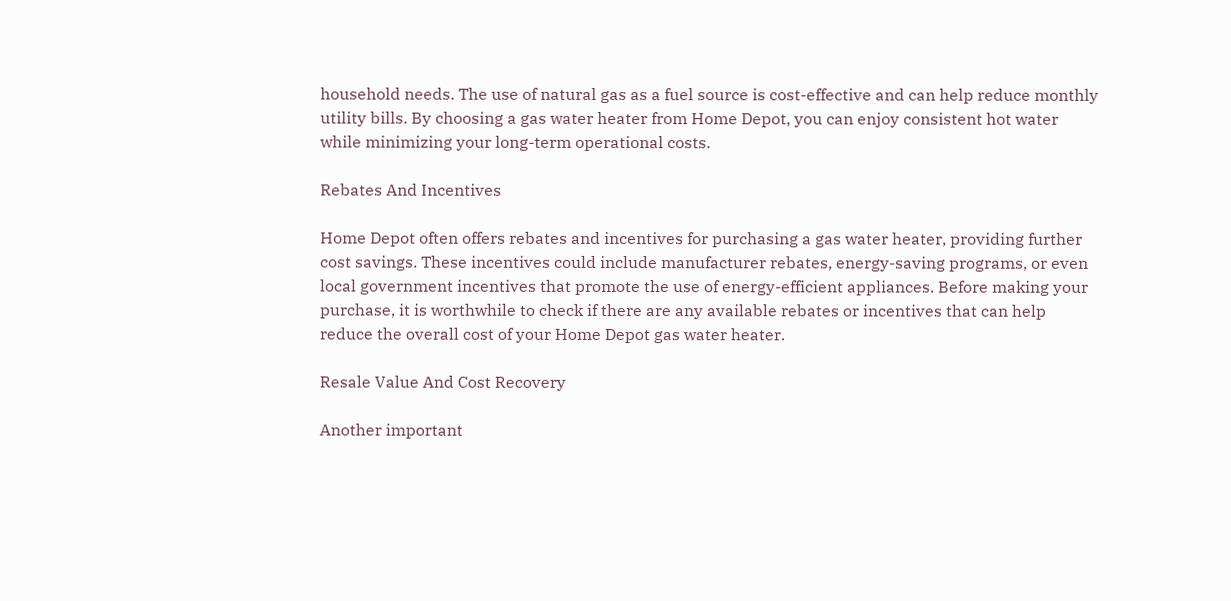household needs. The use of natural gas as a fuel source is cost-effective and can help reduce monthly utility bills. By choosing a gas water heater from Home Depot, you can enjoy consistent hot water while minimizing your long-term operational costs.

Rebates And Incentives

Home Depot often offers rebates and incentives for purchasing a gas water heater, providing further cost savings. These incentives could include manufacturer rebates, energy-saving programs, or even local government incentives that promote the use of energy-efficient appliances. Before making your purchase, it is worthwhile to check if there are any available rebates or incentives that can help reduce the overall cost of your Home Depot gas water heater.

Resale Value And Cost Recovery

Another important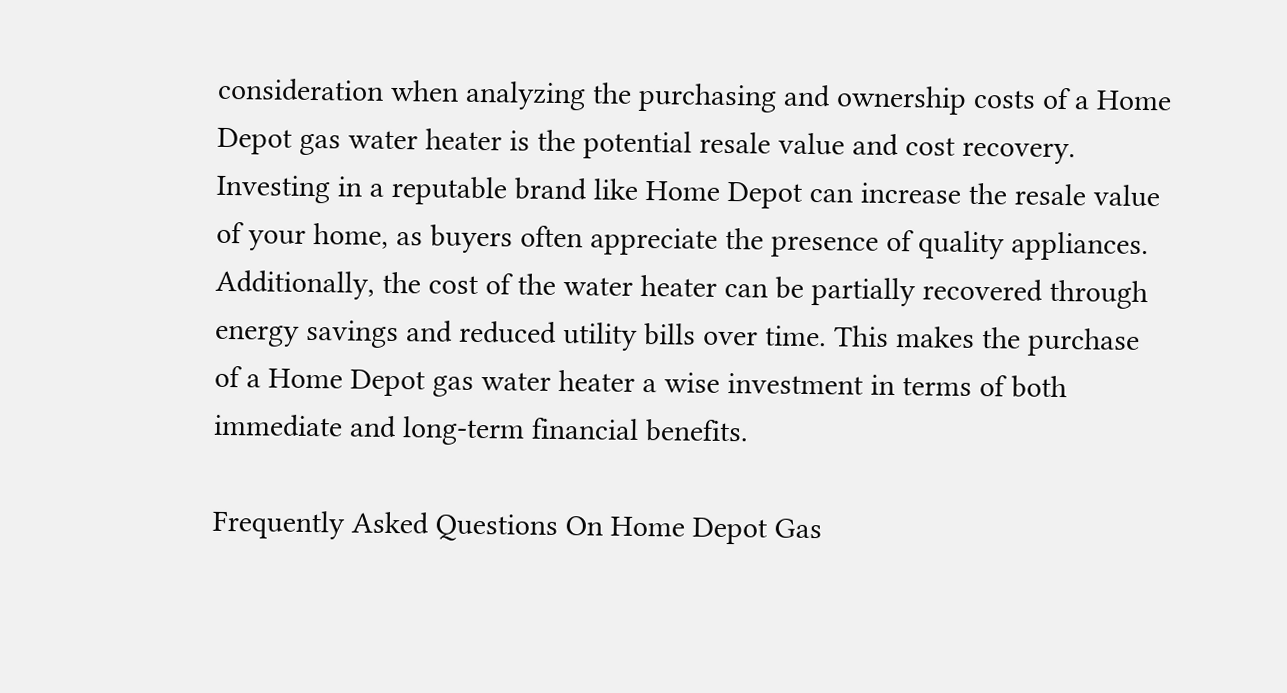consideration when analyzing the purchasing and ownership costs of a Home Depot gas water heater is the potential resale value and cost recovery. Investing in a reputable brand like Home Depot can increase the resale value of your home, as buyers often appreciate the presence of quality appliances. Additionally, the cost of the water heater can be partially recovered through energy savings and reduced utility bills over time. This makes the purchase of a Home Depot gas water heater a wise investment in terms of both immediate and long-term financial benefits.

Frequently Asked Questions On Home Depot Gas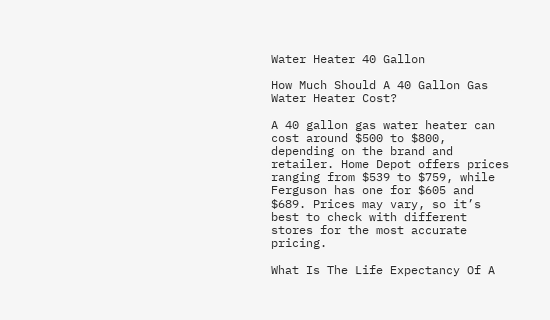Water Heater 40 Gallon

How Much Should A 40 Gallon Gas Water Heater Cost?

A 40 gallon gas water heater can cost around $500 to $800, depending on the brand and retailer. Home Depot offers prices ranging from $539 to $759, while Ferguson has one for $605 and $689. Prices may vary, so it’s best to check with different stores for the most accurate pricing.

What Is The Life Expectancy Of A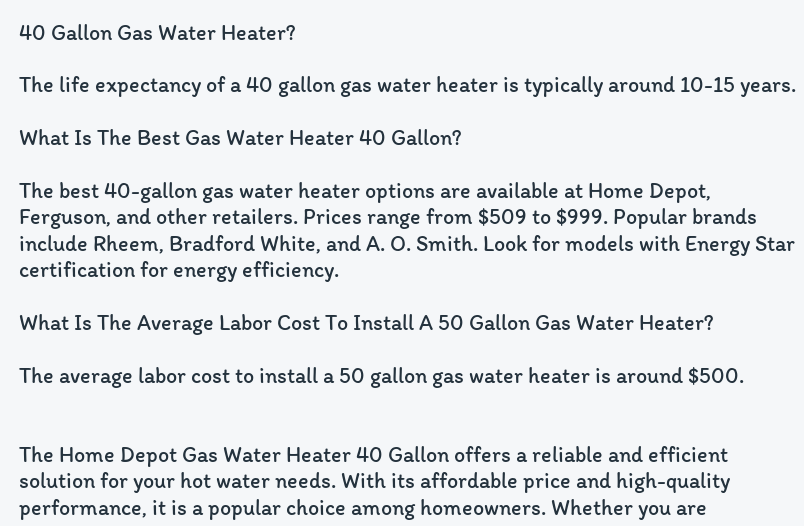40 Gallon Gas Water Heater?

The life expectancy of a 40 gallon gas water heater is typically around 10-15 years.

What Is The Best Gas Water Heater 40 Gallon?

The best 40-gallon gas water heater options are available at Home Depot, Ferguson, and other retailers. Prices range from $509 to $999. Popular brands include Rheem, Bradford White, and A. O. Smith. Look for models with Energy Star certification for energy efficiency.

What Is The Average Labor Cost To Install A 50 Gallon Gas Water Heater?

The average labor cost to install a 50 gallon gas water heater is around $500.


The Home Depot Gas Water Heater 40 Gallon offers a reliable and efficient solution for your hot water needs. With its affordable price and high-quality performance, it is a popular choice among homeowners. Whether you are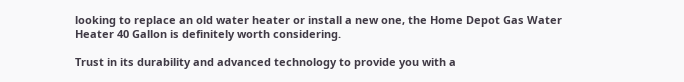looking to replace an old water heater or install a new one, the Home Depot Gas Water Heater 40 Gallon is definitely worth considering.

Trust in its durability and advanced technology to provide you with a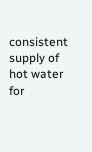consistent supply of hot water for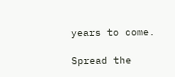years to come.

Spread the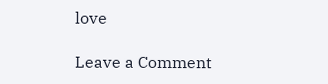love

Leave a Comment